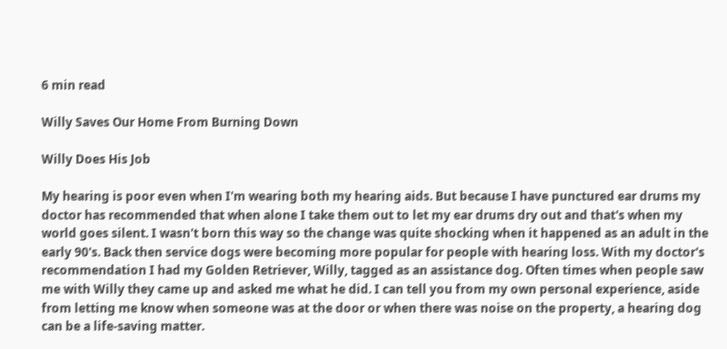6 min read

Willy Saves Our Home From Burning Down

Willy Does His Job

My hearing is poor even when I'm wearing both my hearing aids. But because I have punctured ear drums my doctor has recommended that when alone I take them out to let my ear drums dry out and that's when my world goes silent. I wasn't born this way so the change was quite shocking when it happened as an adult in the early 90's. Back then service dogs were becoming more popular for people with hearing loss. With my doctor's recommendation I had my Golden Retriever, Willy, tagged as an assistance dog. Often times when people saw me with Willy they came up and asked me what he did. I can tell you from my own personal experience, aside from letting me know when someone was at the door or when there was noise on the property, a hearing dog can be a life-saving matter.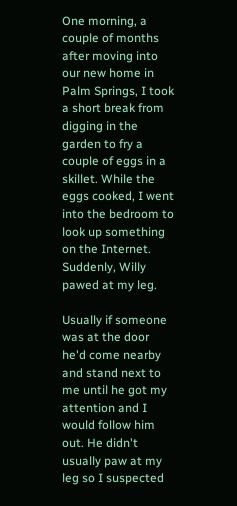One morning, a couple of months after moving into our new home in Palm Springs, I took a short break from digging in the garden to fry a couple of eggs in a skillet. While the eggs cooked, I went into the bedroom to look up something on the Internet. Suddenly, Willy pawed at my leg.

Usually if someone was at the door he'd come nearby and stand next to me until he got my attention and I would follow him out. He didn't usually paw at my leg so I suspected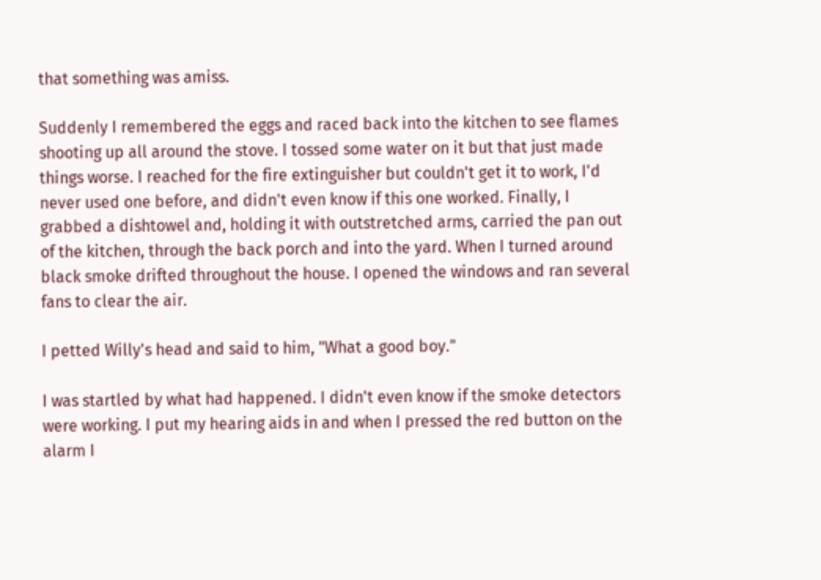that something was amiss.

Suddenly I remembered the eggs and raced back into the kitchen to see flames shooting up all around the stove. I tossed some water on it but that just made things worse. I reached for the fire extinguisher but couldn't get it to work, I'd never used one before, and didn't even know if this one worked. Finally, I grabbed a dishtowel and, holding it with outstretched arms, carried the pan out of the kitchen, through the back porch and into the yard. When I turned around black smoke drifted throughout the house. I opened the windows and ran several fans to clear the air.

I petted Willy's head and said to him, "What a good boy."

I was startled by what had happened. I didn't even know if the smoke detectors were working. I put my hearing aids in and when I pressed the red button on the alarm I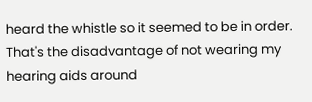heard the whistle so it seemed to be in order. That's the disadvantage of not wearing my hearing aids around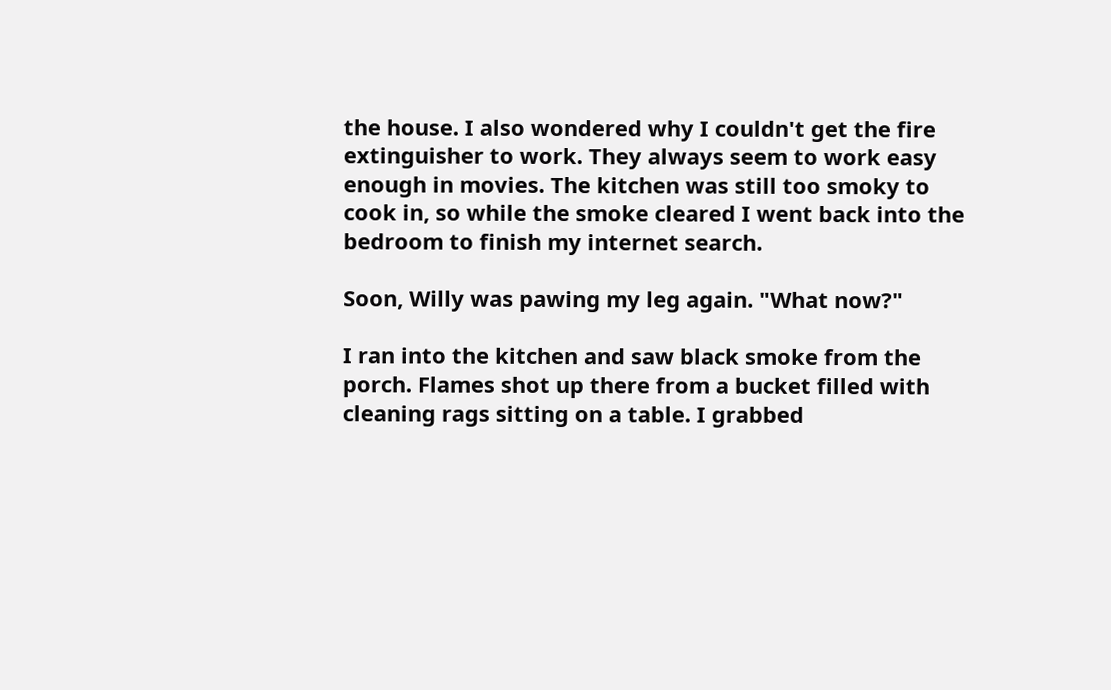the house. I also wondered why I couldn't get the fire extinguisher to work. They always seem to work easy enough in movies. The kitchen was still too smoky to cook in, so while the smoke cleared I went back into the bedroom to finish my internet search.

Soon, Willy was pawing my leg again. "What now?"

I ran into the kitchen and saw black smoke from the porch. Flames shot up there from a bucket filled with cleaning rags sitting on a table. I grabbed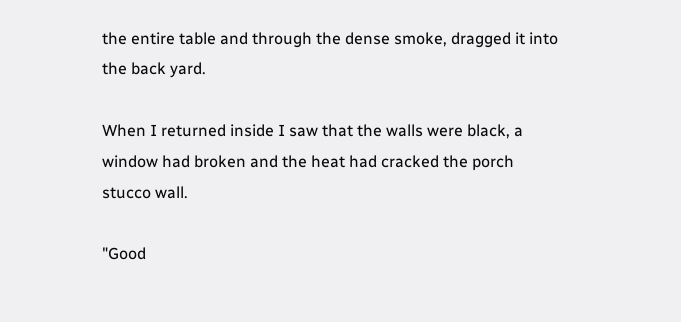the entire table and through the dense smoke, dragged it into the back yard.

When I returned inside I saw that the walls were black, a window had broken and the heat had cracked the porch stucco wall.

"Good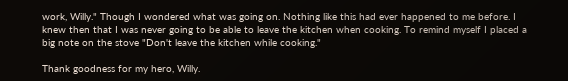work, Willy." Though I wondered what was going on. Nothing like this had ever happened to me before. I knew then that I was never going to be able to leave the kitchen when cooking. To remind myself I placed a big note on the stove "Don't leave the kitchen while cooking."

Thank goodness for my hero, Willy.